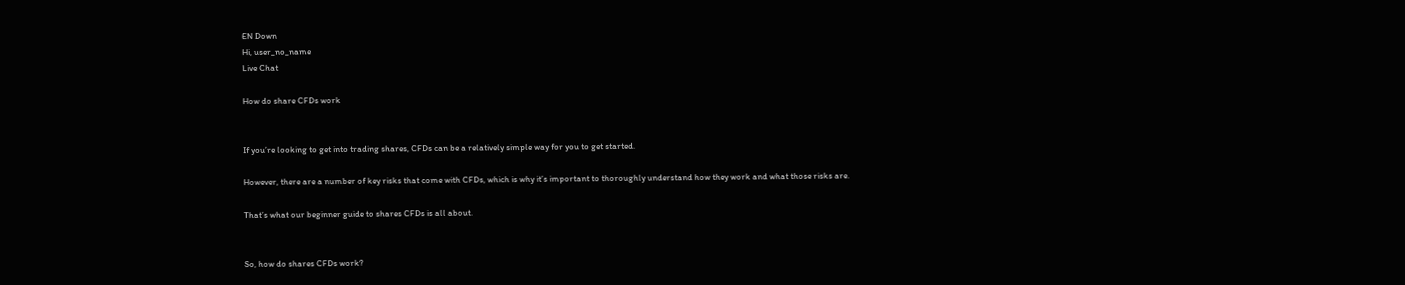EN Down
Hi, user_no_name
Live Chat

How do share CFDs work


If you’re looking to get into trading shares, CFDs can be a relatively simple way for you to get started.

However, there are a number of key risks that come with CFDs, which is why it’s important to thoroughly understand how they work and what those risks are.

That’s what our beginner guide to shares CFDs is all about.


So, how do shares CFDs work?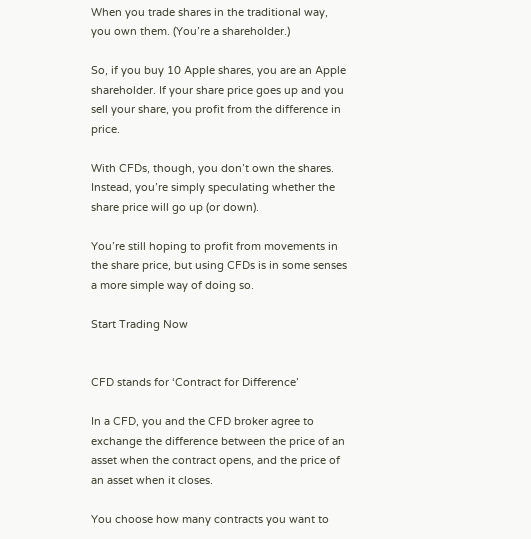When you trade shares in the traditional way, you own them. (You’re a shareholder.)

So, if you buy 10 Apple shares, you are an Apple shareholder. If your share price goes up and you sell your share, you profit from the difference in price.

With CFDs, though, you don’t own the shares. Instead, you’re simply speculating whether the share price will go up (or down).

You’re still hoping to profit from movements in the share price, but using CFDs is in some senses a more simple way of doing so.

Start Trading Now


CFD stands for ‘Contract for Difference’

In a CFD, you and the CFD broker agree to exchange the difference between the price of an asset when the contract opens, and the price of an asset when it closes.

You choose how many contracts you want to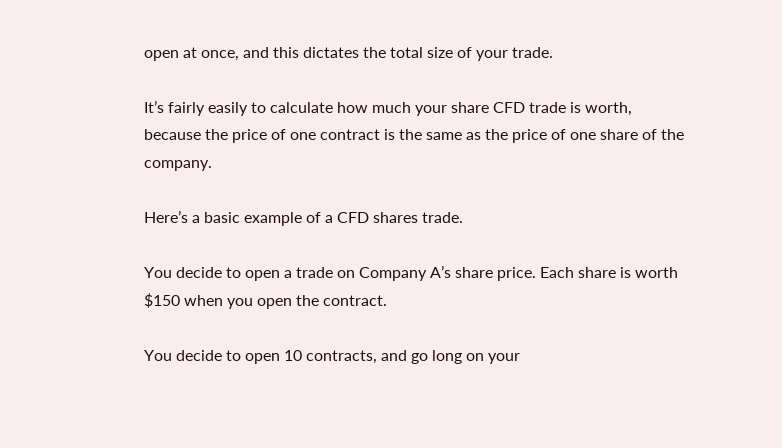open at once, and this dictates the total size of your trade.

It’s fairly easily to calculate how much your share CFD trade is worth, because the price of one contract is the same as the price of one share of the company.

Here’s a basic example of a CFD shares trade.

You decide to open a trade on Company A’s share price. Each share is worth $150 when you open the contract.

You decide to open 10 contracts, and go long on your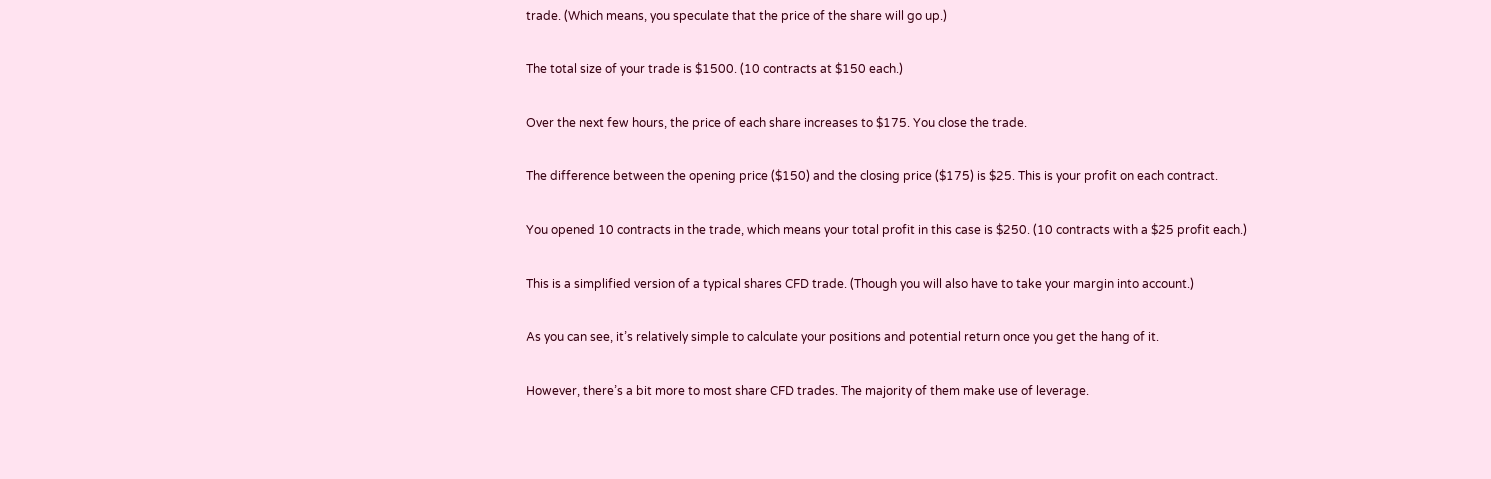trade. (Which means, you speculate that the price of the share will go up.)

The total size of your trade is $1500. (10 contracts at $150 each.)

Over the next few hours, the price of each share increases to $175. You close the trade.

The difference between the opening price ($150) and the closing price ($175) is $25. This is your profit on each contract.

You opened 10 contracts in the trade, which means your total profit in this case is $250. (10 contracts with a $25 profit each.)

This is a simplified version of a typical shares CFD trade. (Though you will also have to take your margin into account.)

As you can see, it’s relatively simple to calculate your positions and potential return once you get the hang of it.

However, there’s a bit more to most share CFD trades. The majority of them make use of leverage.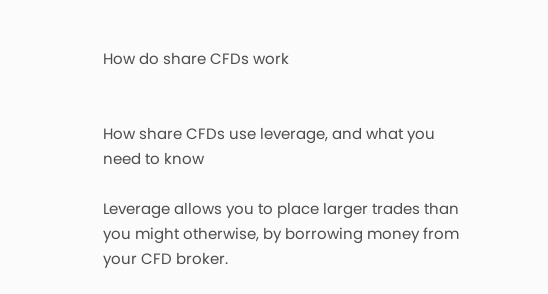How do share CFDs work


How share CFDs use leverage, and what you need to know

Leverage allows you to place larger trades than you might otherwise, by borrowing money from your CFD broker.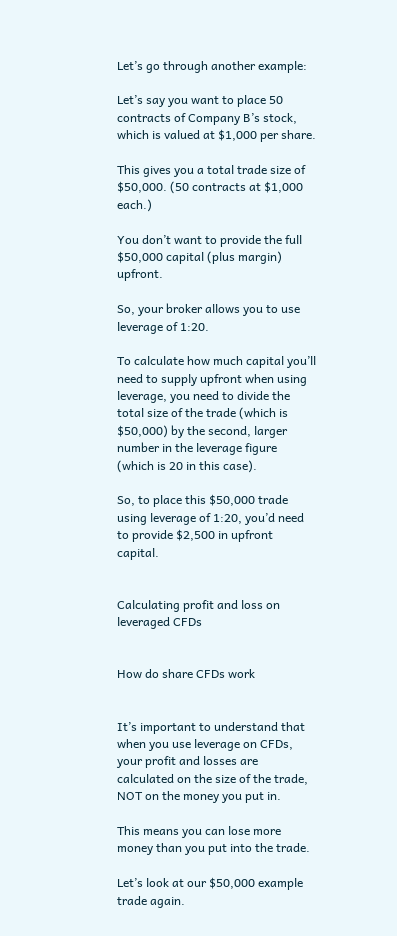Let’s go through another example:

Let’s say you want to place 50 contracts of Company B’s stock, which is valued at $1,000 per share.

This gives you a total trade size of $50,000. (50 contracts at $1,000 each.)

You don’t want to provide the full $50,000 capital (plus margin) upfront.

So, your broker allows you to use leverage of 1:20.

To calculate how much capital you’ll need to supply upfront when using leverage, you need to divide the total size of the trade (which is $50,000) by the second, larger number in the leverage figure (which is 20 in this case).

So, to place this $50,000 trade using leverage of 1:20, you’d need to provide $2,500 in upfront capital.


Calculating profit and loss on leveraged CFDs


How do share CFDs work


It’s important to understand that when you use leverage on CFDs, your profit and losses are calculated on the size of the trade, NOT on the money you put in.

This means you can lose more money than you put into the trade.

Let’s look at our $50,000 example trade again.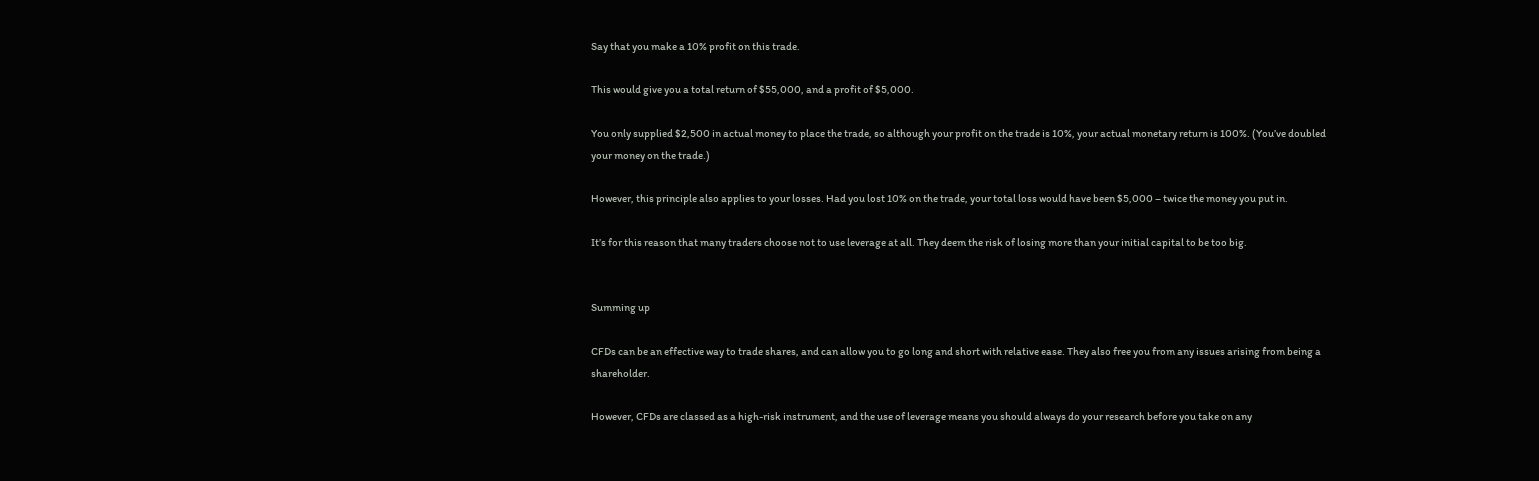Say that you make a 10% profit on this trade.

This would give you a total return of $55,000, and a profit of $5,000.

You only supplied $2,500 in actual money to place the trade, so although your profit on the trade is 10%, your actual monetary return is 100%. (You’ve doubled your money on the trade.)

However, this principle also applies to your losses. Had you lost 10% on the trade, your total loss would have been $5,000 – twice the money you put in.

It’s for this reason that many traders choose not to use leverage at all. They deem the risk of losing more than your initial capital to be too big.


Summing up

CFDs can be an effective way to trade shares, and can allow you to go long and short with relative ease. They also free you from any issues arising from being a shareholder.

However, CFDs are classed as a high-risk instrument, and the use of leverage means you should always do your research before you take on any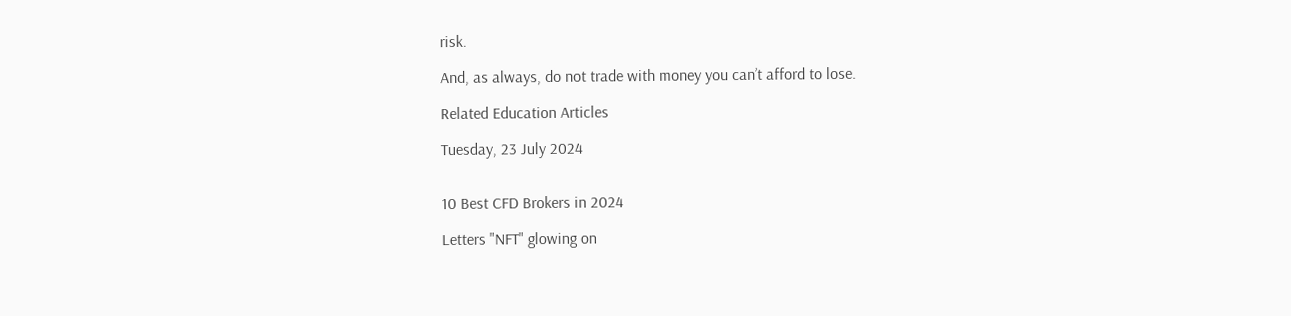risk.

And, as always, do not trade with money you can’t afford to lose.

Related Education Articles

Tuesday, 23 July 2024


10 Best CFD Brokers in 2024

Letters "NFT" glowing on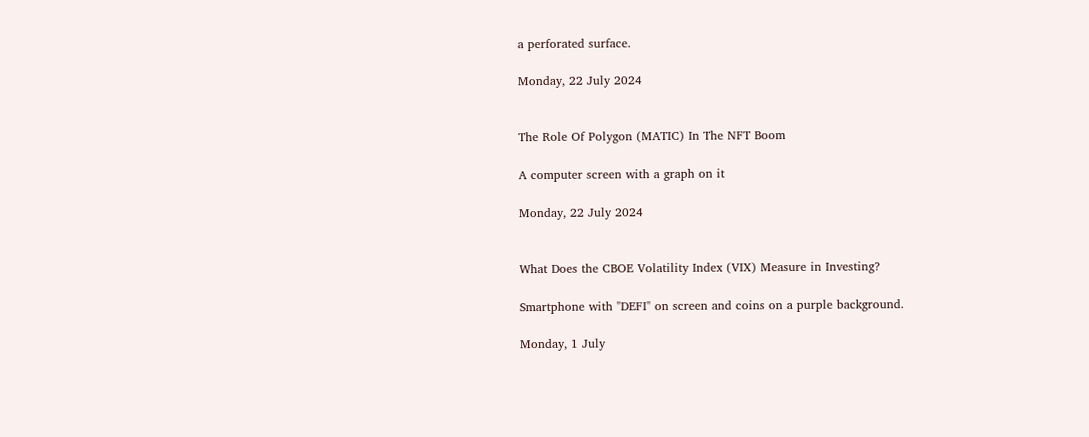a perforated surface.

Monday, 22 July 2024


The Role Of Polygon (MATIC) In The NFT Boom

A computer screen with a graph on it

Monday, 22 July 2024


What Does the CBOE Volatility Index (VIX) Measure in Investing?

Smartphone with "DEFI" on screen and coins on a purple background.

Monday, 1 July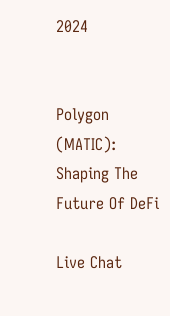2024


Polygon (MATIC): Shaping The Future Of DeFi

Live Chat